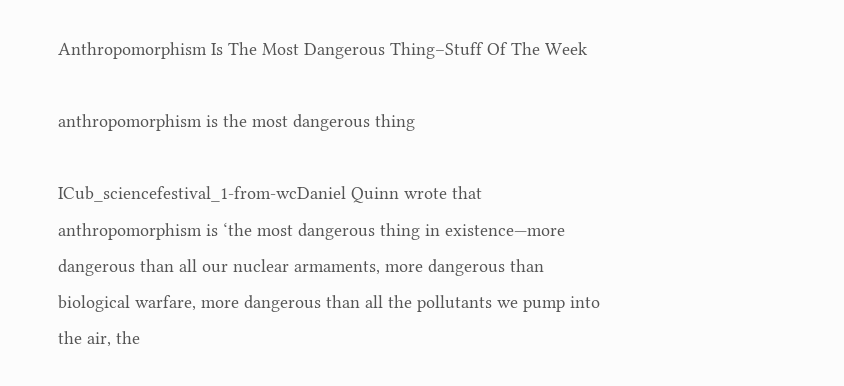Anthropomorphism Is The Most Dangerous Thing–Stuff Of The Week

anthropomorphism is the most dangerous thing

ICub_sciencefestival_1-from-wcDaniel Quinn wrote that anthropomorphism is ‘the most dangerous thing in existence—more dangerous than all our nuclear armaments, more dangerous than biological warfare, more dangerous than all the pollutants we pump into the air, the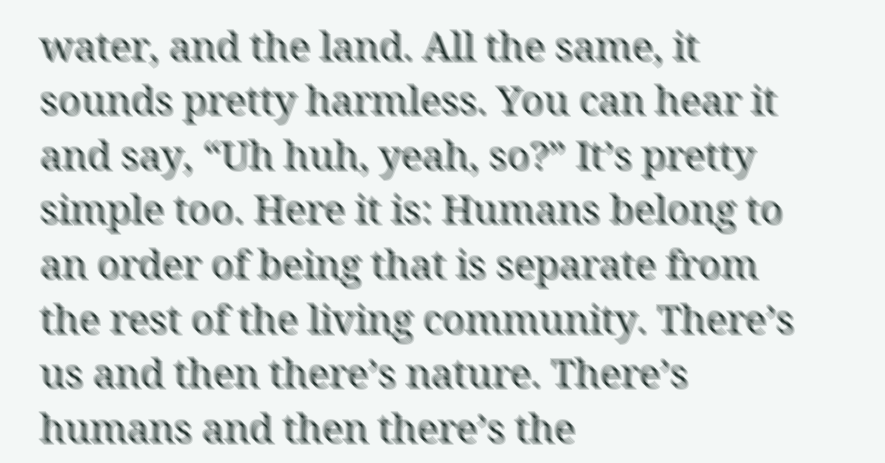water, and the land. All the same, it sounds pretty harmless. You can hear it and say, “Uh huh, yeah, so?” It’s pretty simple too. Here it is: Humans belong to an order of being that is separate from the rest of the living community. There’s us and then there’s nature. There’s humans and then there’s the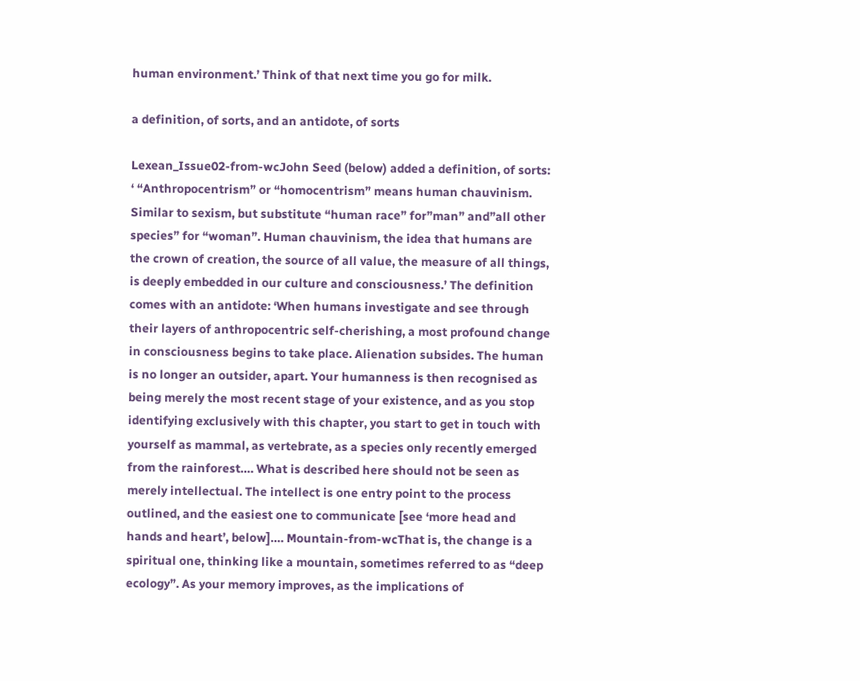human environment.’ Think of that next time you go for milk.

a definition, of sorts, and an antidote, of sorts

Lexean_Issue02-from-wcJohn Seed (below) added a definition, of sorts: ‘ “Anthropocentrism” or “homocentrism” means human chauvinism. Similar to sexism, but substitute “human race” for”man” and”all other species” for “woman”. Human chauvinism, the idea that humans are the crown of creation, the source of all value, the measure of all things, is deeply embedded in our culture and consciousness.’ The definition comes with an antidote: ‘When humans investigate and see through their layers of anthropocentric self-cherishing, a most profound change in consciousness begins to take place. Alienation subsides. The human is no longer an outsider, apart. Your humanness is then recognised as being merely the most recent stage of your existence, and as you stop identifying exclusively with this chapter, you start to get in touch with yourself as mammal, as vertebrate, as a species only recently emerged from the rainforest…. What is described here should not be seen as merely intellectual. The intellect is one entry point to the process outlined, and the easiest one to communicate [see ‘more head and hands and heart’, below]…. Mountain-from-wcThat is, the change is a spiritual one, thinking like a mountain, sometimes referred to as “deep ecology”. As your memory improves, as the implications of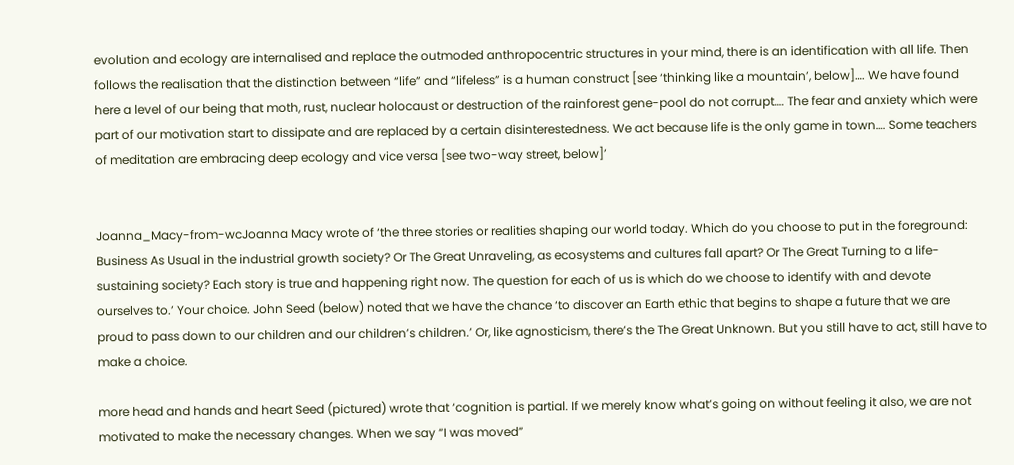evolution and ecology are internalised and replace the outmoded anthropocentric structures in your mind, there is an identification with all life. Then follows the realisation that the distinction between “life” and “lifeless” is a human construct [see ‘thinking like a mountain’, below]…. We have found here a level of our being that moth, rust, nuclear holocaust or destruction of the rainforest gene-pool do not corrupt…. The fear and anxiety which were part of our motivation start to dissipate and are replaced by a certain disinterestedness. We act because life is the only game in town…. Some teachers of meditation are embracing deep ecology and vice versa [see two-way street, below]’


Joanna_Macy-from-wcJoanna Macy wrote of ‘the three stories or realities shaping our world today. Which do you choose to put in the foreground: Business As Usual in the industrial growth society? Or The Great Unraveling, as ecosystems and cultures fall apart? Or The Great Turning to a life-sustaining society? Each story is true and happening right now. The question for each of us is which do we choose to identify with and devote ourselves to.’ Your choice. John Seed (below) noted that we have the chance ‘to discover an Earth ethic that begins to shape a future that we are proud to pass down to our children and our children’s children.’ Or, like agnosticism, there’s the The Great Unknown. But you still have to act, still have to make a choice.

more head and hands and heart Seed (pictured) wrote that ‘cognition is partial. If we merely know what’s going on without feeling it also, we are not motivated to make the necessary changes. When we say “I was moved”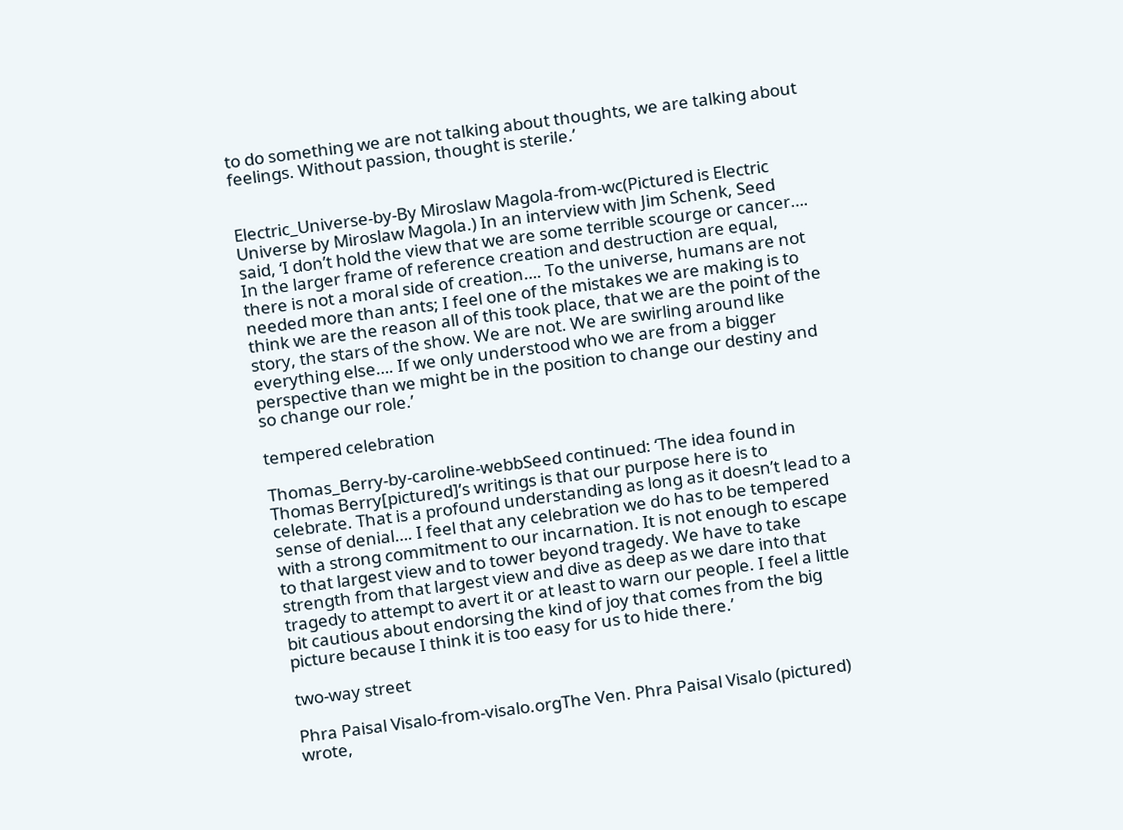to do something we are not talking about thoughts, we are talking about feelings. Without passion, thought is sterile.’


Electric_Universe-by-By Miroslaw Magola-from-wc(Pictured is Electric Universe by Miroslaw Magola.) In an interview with Jim Schenk, Seed said, ‘I don’t hold the view that we are some terrible scourge or cancer…. In the larger frame of reference creation and destruction are equal, there is not a moral side of creation…. To the universe, humans are not needed more than ants; I feel one of the mistakes we are making is to think we are the reason all of this took place, that we are the point of the story, the stars of the show. We are not. We are swirling around like everything else…. If we only understood who we are from a bigger perspective than we might be in the position to change our destiny and so change our role.’

tempered celebration

Thomas_Berry-by-caroline-webbSeed continued: ‘The idea found in Thomas Berry[pictured]’s writings is that our purpose here is to celebrate. That is a profound understanding as long as it doesn’t lead to a sense of denial…. I feel that any celebration we do has to be tempered with a strong commitment to our incarnation. It is not enough to escape to that largest view and to tower beyond tragedy. We have to take strength from that largest view and dive as deep as we dare into that tragedy to attempt to avert it or at least to warn our people. I feel a little bit cautious about endorsing the kind of joy that comes from the big picture because I think it is too easy for us to hide there.’

two-way street

Phra Paisal Visalo-from-visalo.orgThe Ven. Phra Paisal Visalo (pictured) wrote,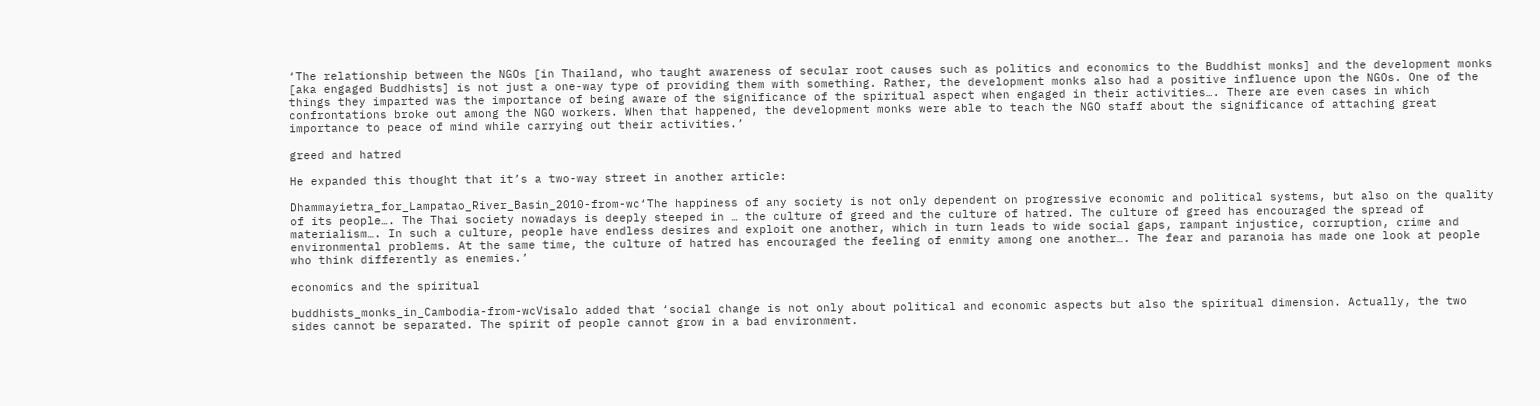‘The relationship between the NGOs [in Thailand, who taught awareness of secular root causes such as politics and economics to the Buddhist monks] and the development monks [aka engaged Buddhists] is not just a one-way type of providing them with something. Rather, the development monks also had a positive influence upon the NGOs. One of the things they imparted was the importance of being aware of the significance of the spiritual aspect when engaged in their activities…. There are even cases in which confrontations broke out among the NGO workers. When that happened, the development monks were able to teach the NGO staff about the significance of attaching great importance to peace of mind while carrying out their activities.’

greed and hatred

He expanded this thought that it’s a two-way street in another article:

Dhammayietra_for_Lampatao_River_Basin_2010-from-wc‘The happiness of any society is not only dependent on progressive economic and political systems, but also on the quality of its people…. The Thai society nowadays is deeply steeped in … the culture of greed and the culture of hatred. The culture of greed has encouraged the spread of materialism…. In such a culture, people have endless desires and exploit one another, which in turn leads to wide social gaps, rampant injustice, corruption, crime and environmental problems. At the same time, the culture of hatred has encouraged the feeling of enmity among one another…. The fear and paranoia has made one look at people who think differently as enemies.’

economics and the spiritual

buddhists_monks_in_Cambodia-from-wcVisalo added that ‘social change is not only about political and economic aspects but also the spiritual dimension. Actually, the two sides cannot be separated. The spirit of people cannot grow in a bad environment.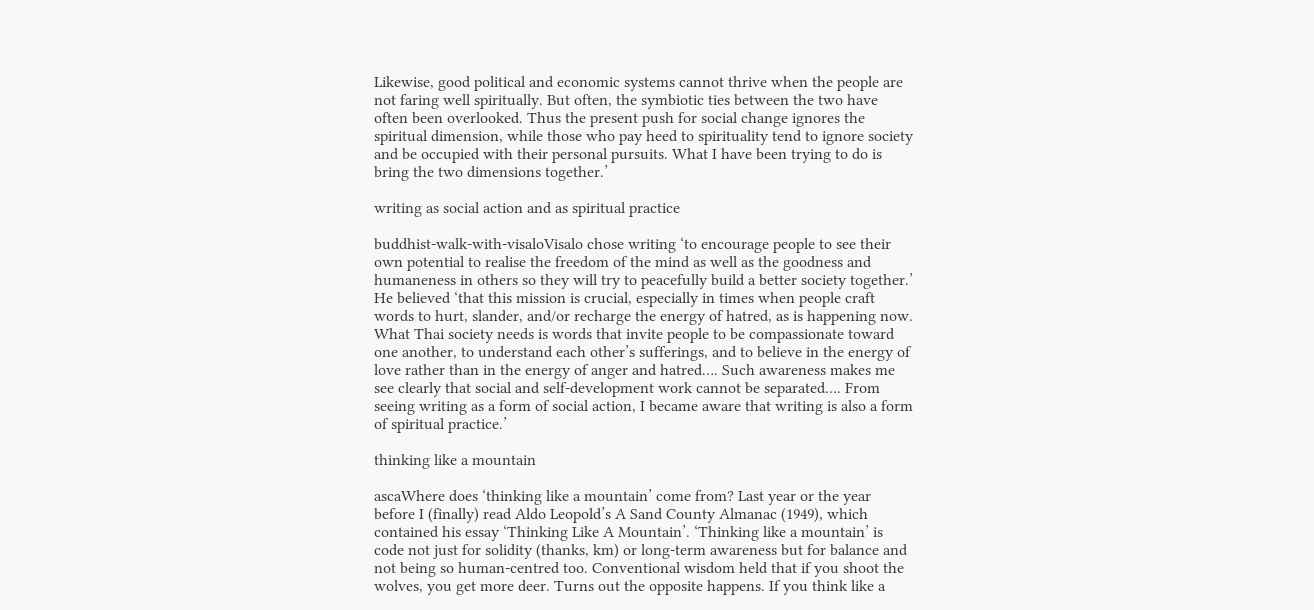Likewise, good political and economic systems cannot thrive when the people are not faring well spiritually. But often, the symbiotic ties between the two have often been overlooked. Thus the present push for social change ignores the spiritual dimension, while those who pay heed to spirituality tend to ignore society and be occupied with their personal pursuits. What I have been trying to do is bring the two dimensions together.’

writing as social action and as spiritual practice

buddhist-walk-with-visaloVisalo chose writing ‘to encourage people to see their own potential to realise the freedom of the mind as well as the goodness and humaneness in others so they will try to peacefully build a better society together.’ He believed ‘that this mission is crucial, especially in times when people craft words to hurt, slander, and/or recharge the energy of hatred, as is happening now. What Thai society needs is words that invite people to be compassionate toward one another, to understand each other’s sufferings, and to believe in the energy of love rather than in the energy of anger and hatred…. Such awareness makes me see clearly that social and self-development work cannot be separated…. From seeing writing as a form of social action, I became aware that writing is also a form of spiritual practice.’

thinking like a mountain

ascaWhere does ‘thinking like a mountain’ come from? Last year or the year before I (finally) read Aldo Leopold’s A Sand County Almanac (1949), which contained his essay ‘Thinking Like A Mountain’. ‘Thinking like a mountain’ is code not just for solidity (thanks, km) or long-term awareness but for balance and not being so human-centred too. Conventional wisdom held that if you shoot the wolves, you get more deer. Turns out the opposite happens. If you think like a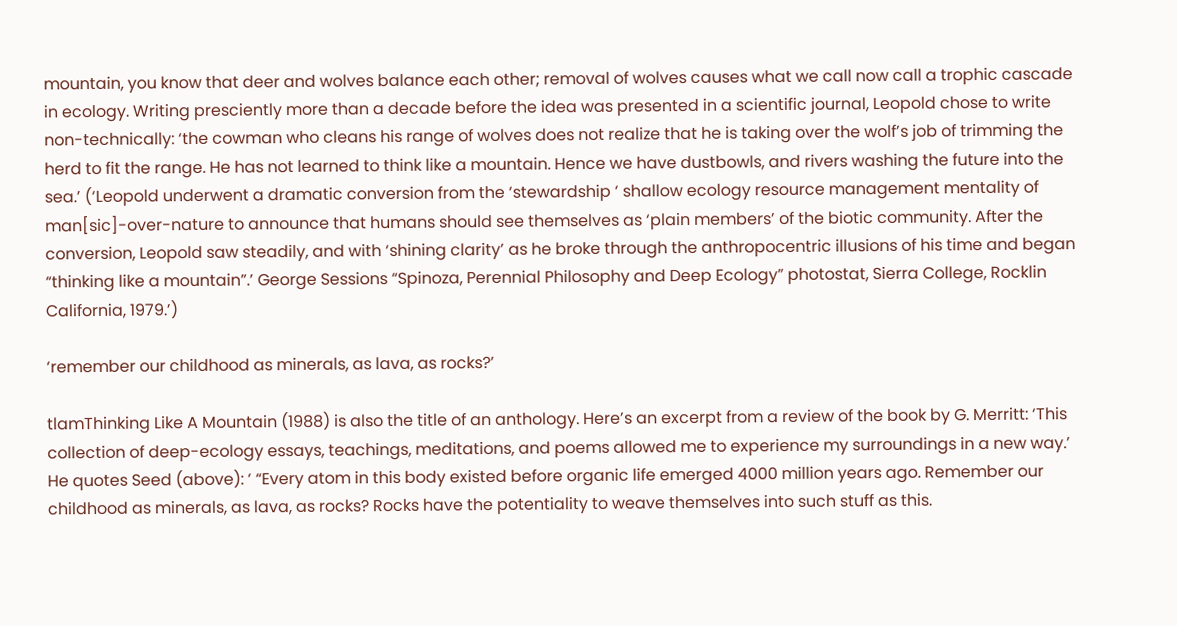mountain, you know that deer and wolves balance each other; removal of wolves causes what we call now call a trophic cascade in ecology. Writing presciently more than a decade before the idea was presented in a scientific journal, Leopold chose to write non-technically: ‘the cowman who cleans his range of wolves does not realize that he is taking over the wolf’s job of trimming the herd to fit the range. He has not learned to think like a mountain. Hence we have dustbowls, and rivers washing the future into the sea.’ (‘Leopold underwent a dramatic conversion from the ‘stewardship ‘ shallow ecology resource management mentality of man[sic]-over-nature to announce that humans should see themselves as ‘plain members’ of the biotic community. After the conversion, Leopold saw steadily, and with ‘shining clarity’ as he broke through the anthropocentric illusions of his time and began “thinking like a mountain”.’ George Sessions “Spinoza, Perennial Philosophy and Deep Ecology” photostat, Sierra College, Rocklin California, 1979.’)

‘remember our childhood as minerals, as lava, as rocks?’

tlamThinking Like A Mountain (1988) is also the title of an anthology. Here’s an excerpt from a review of the book by G. Merritt: ‘This collection of deep-ecology essays, teachings, meditations, and poems allowed me to experience my surroundings in a new way.’ He quotes Seed (above): ‘ “Every atom in this body existed before organic life emerged 4000 million years ago. Remember our childhood as minerals, as lava, as rocks? Rocks have the potentiality to weave themselves into such stuff as this.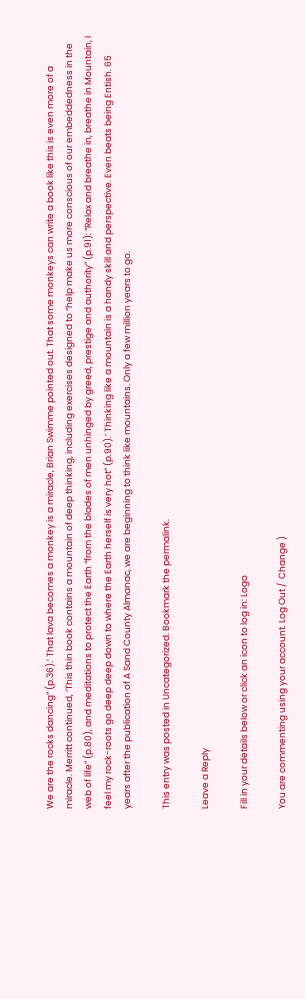We are the rocks dancing” (p.36).’ That lava becomes a monkey is a miracle, Brian Swimme pointed out. That some monkeys can write a book like this is even more of a miracle. Merritt continued, ‘This thin book contains a mountain of deep thinking, including exercises designed to “help make us more conscious of our embeddedness in the web of life” (p.80), and meditations to protect the Earth “from the blades of men unhinged by greed, prestige and authority” (p.91): “Relax and breathe in, breathe in Mountain, I feel my rock-roots go deep deep down to where the Earth herself is very hot” (p.90).’ Thinking like a mountain is a handy skill and perspective. Even beats being Entish. 65 years after the publication of A Sand County Almanac, we are beginning to think like mountains. Only a few million years to go.

This entry was posted in Uncategorized. Bookmark the permalink.

Leave a Reply

Fill in your details below or click an icon to log in: Logo

You are commenting using your account. Log Out /  Change )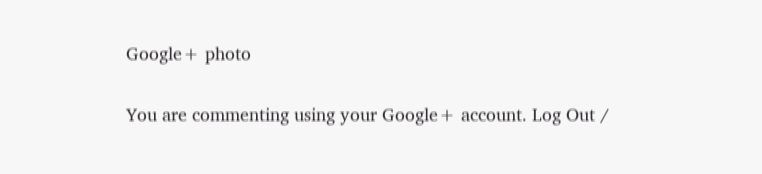Google+ photo

You are commenting using your Google+ account. Log Out /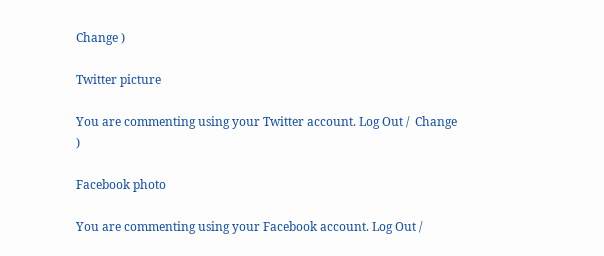Change )

Twitter picture

You are commenting using your Twitter account. Log Out /  Change )

Facebook photo

You are commenting using your Facebook account. Log Out /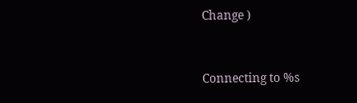Change )


Connecting to %s